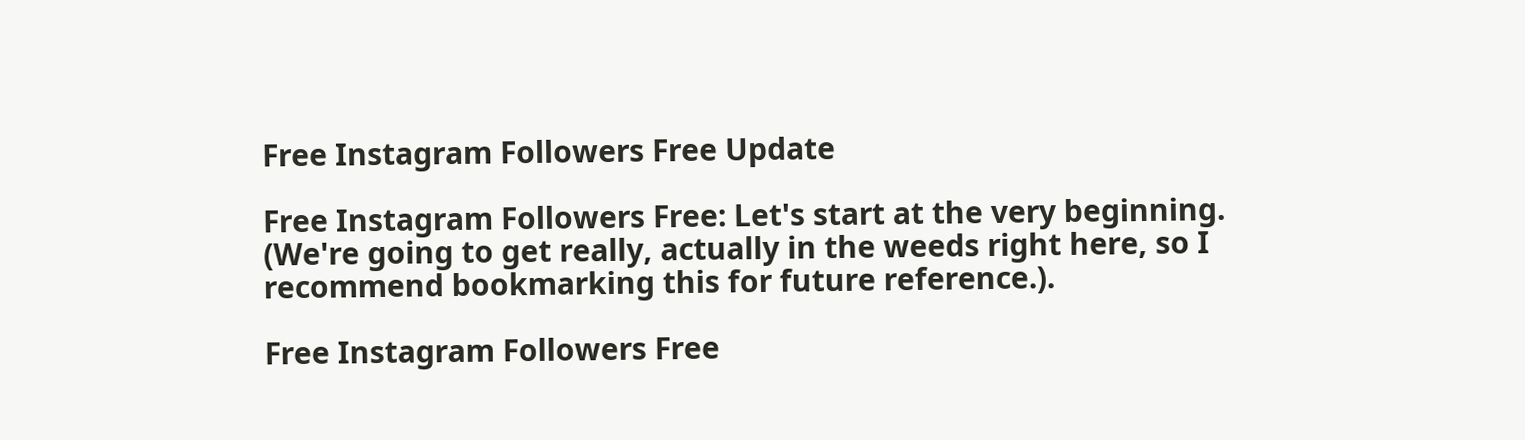Free Instagram Followers Free Update

Free Instagram Followers Free: Let's start at the very beginning. (We're going to get really, actually in the weeds right here, so I recommend bookmarking this for future reference.).

Free Instagram Followers Free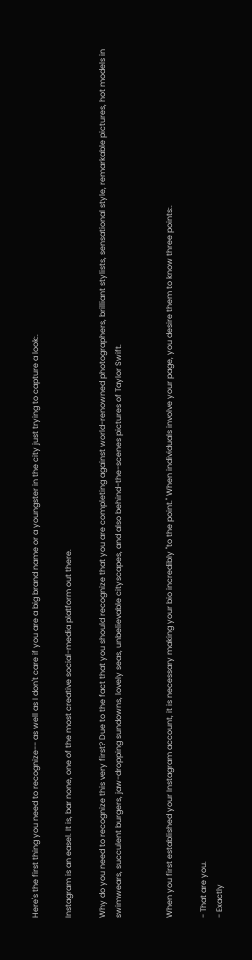Here's the first thing you need to recognize-- as well as I don't care if you are a big brand name or a youngster in the city just trying to capture a look:.

Instagram is an easel. It is, bar none, one of the most creative social-media platform out there.

Why do you need to recognize this very first? Due to the fact that you should recognize that you are completing against world-renowned photographers, brilliant stylists, sensational style, remarkable pictures, hot models in swimwears, succulent burgers, jaw-dropping sundowns, lovely seas, unbelievable cityscapes, and also behind-the-scenes pictures of Taylor Swift.


When you first established your Instagram account, it is necessary making your bio incredibly "to the point." When individuals involve your page, you desire them to know three points:.

- That are you.
- Exactly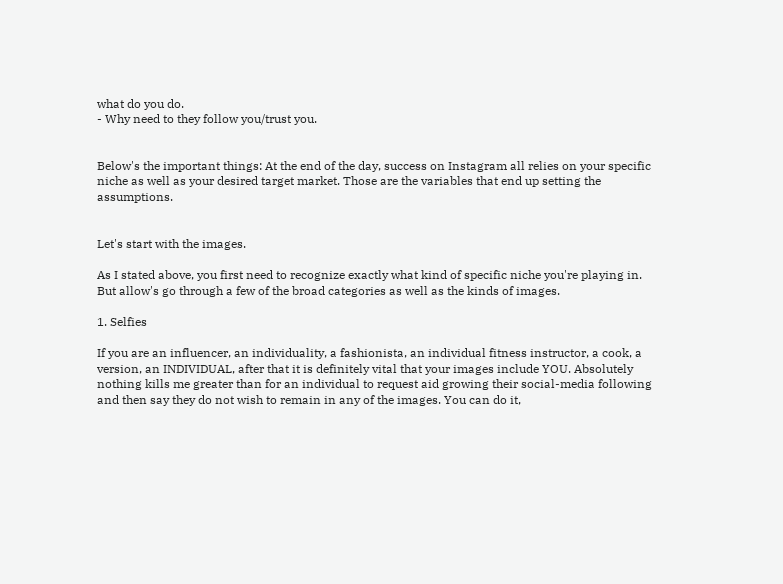what do you do.
- Why need to they follow you/trust you.


Below's the important things: At the end of the day, success on Instagram all relies on your specific niche as well as your desired target market. Those are the variables that end up setting the assumptions.


Let's start with the images.

As I stated above, you first need to recognize exactly what kind of specific niche you're playing in. But allow's go through a few of the broad categories as well as the kinds of images.

1. Selfies

If you are an influencer, an individuality, a fashionista, an individual fitness instructor, a cook, a version, an INDIVIDUAL, after that it is definitely vital that your images include YOU. Absolutely nothing kills me greater than for an individual to request aid growing their social-media following and then say they do not wish to remain in any of the images. You can do it,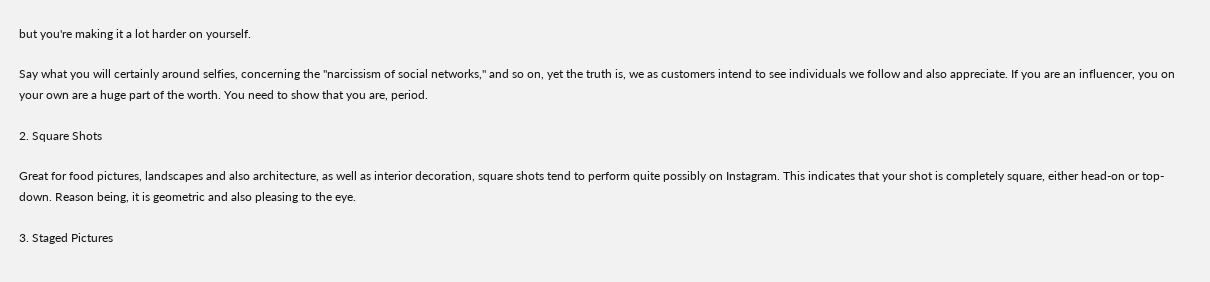but you're making it a lot harder on yourself.

Say what you will certainly around selfies, concerning the "narcissism of social networks," and so on, yet the truth is, we as customers intend to see individuals we follow and also appreciate. If you are an influencer, you on your own are a huge part of the worth. You need to show that you are, period.

2. Square Shots

Great for food pictures, landscapes and also architecture, as well as interior decoration, square shots tend to perform quite possibly on Instagram. This indicates that your shot is completely square, either head-on or top-down. Reason being, it is geometric and also pleasing to the eye.

3. Staged Pictures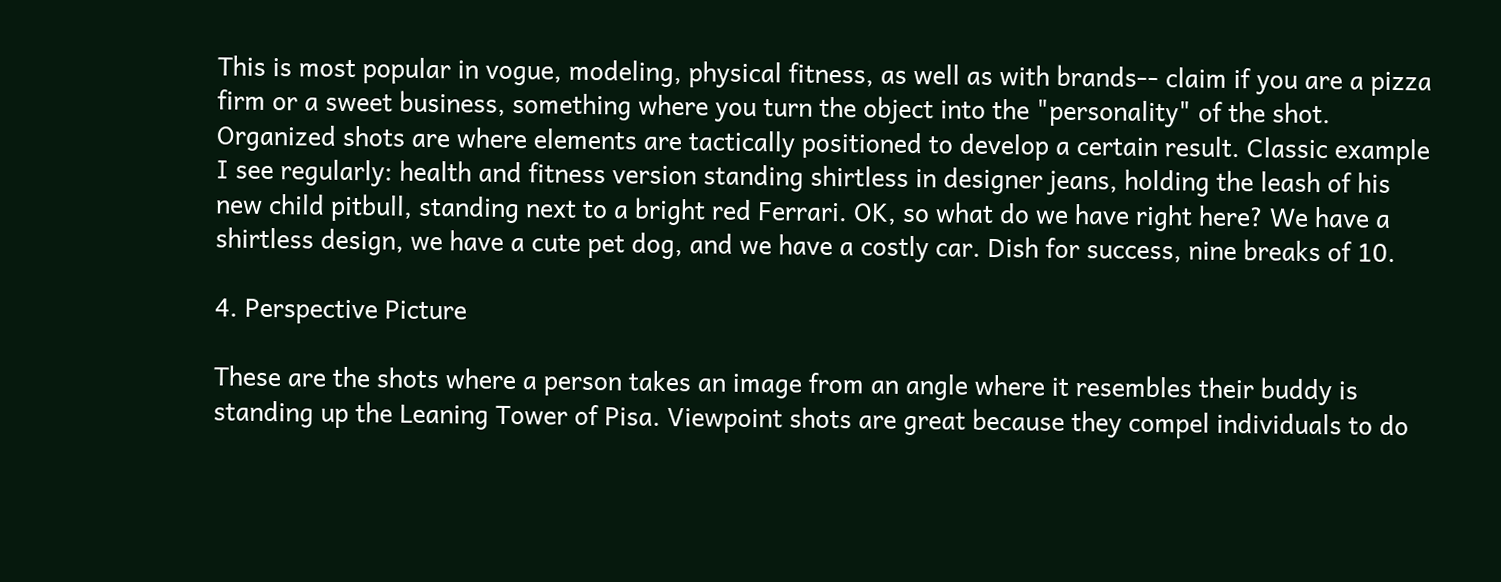This is most popular in vogue, modeling, physical fitness, as well as with brands-- claim if you are a pizza firm or a sweet business, something where you turn the object into the "personality" of the shot. Organized shots are where elements are tactically positioned to develop a certain result. Classic example I see regularly: health and fitness version standing shirtless in designer jeans, holding the leash of his new child pitbull, standing next to a bright red Ferrari. OK, so what do we have right here? We have a shirtless design, we have a cute pet dog, and we have a costly car. Dish for success, nine breaks of 10.

4. Perspective Picture

These are the shots where a person takes an image from an angle where it resembles their buddy is standing up the Leaning Tower of Pisa. Viewpoint shots are great because they compel individuals to do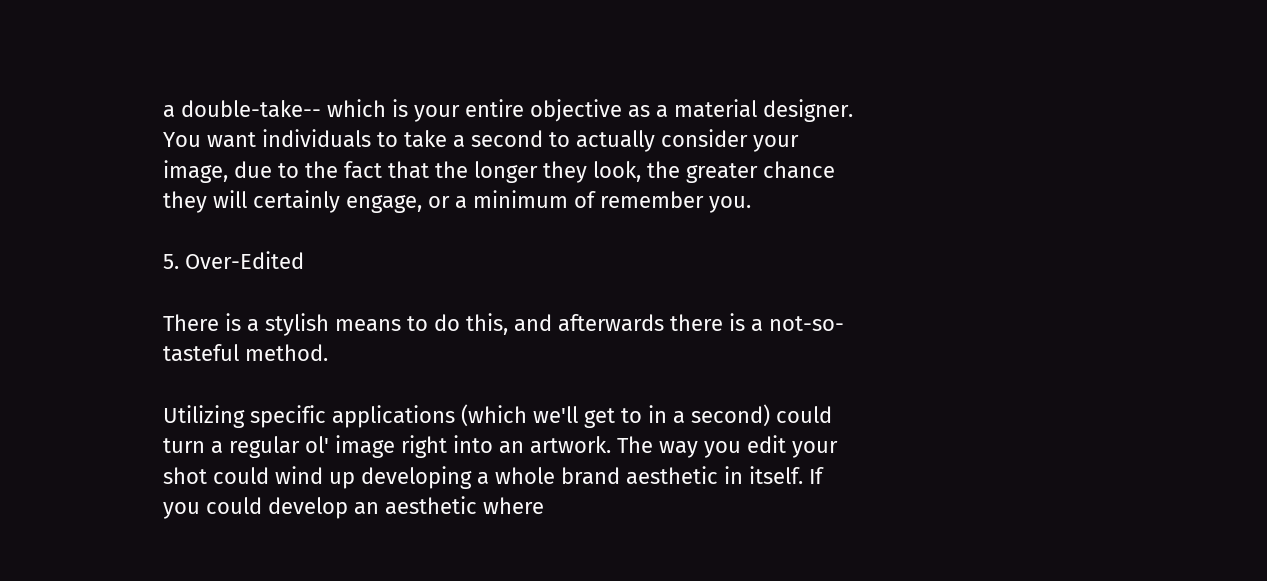a double-take-- which is your entire objective as a material designer. You want individuals to take a second to actually consider your image, due to the fact that the longer they look, the greater chance they will certainly engage, or a minimum of remember you.

5. Over-Edited

There is a stylish means to do this, and afterwards there is a not-so-tasteful method.

Utilizing specific applications (which we'll get to in a second) could turn a regular ol' image right into an artwork. The way you edit your shot could wind up developing a whole brand aesthetic in itself. If you could develop an aesthetic where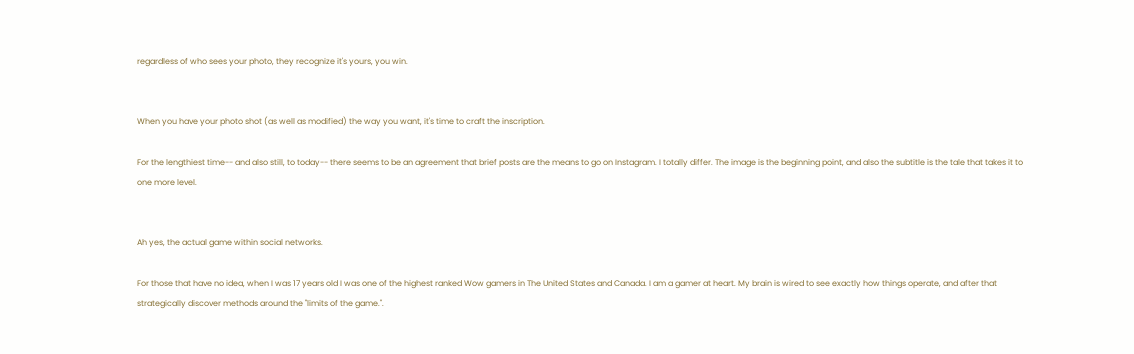regardless of who sees your photo, they recognize it's yours, you win.


When you have your photo shot (as well as modified) the way you want, it's time to craft the inscription.

For the lengthiest time-- and also still, to today-- there seems to be an agreement that brief posts are the means to go on Instagram. I totally differ. The image is the beginning point, and also the subtitle is the tale that takes it to one more level.


Ah yes, the actual game within social networks.

For those that have no idea, when I was 17 years old I was one of the highest ranked Wow gamers in The United States and Canada. I am a gamer at heart. My brain is wired to see exactly how things operate, and after that strategically discover methods around the "limits of the game.".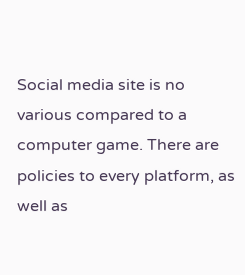Social media site is no various compared to a computer game. There are policies to every platform, as well as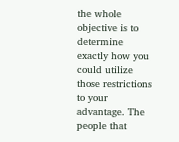the whole objective is to determine exactly how you could utilize those restrictions to your advantage. The people that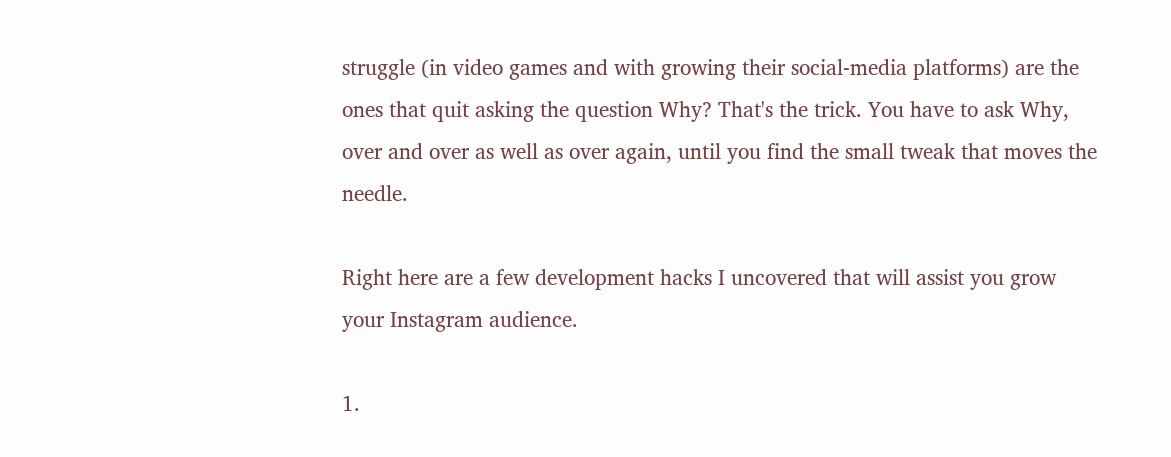struggle (in video games and with growing their social-media platforms) are the ones that quit asking the question Why? That's the trick. You have to ask Why, over and over as well as over again, until you find the small tweak that moves the needle.

Right here are a few development hacks I uncovered that will assist you grow your Instagram audience.

1.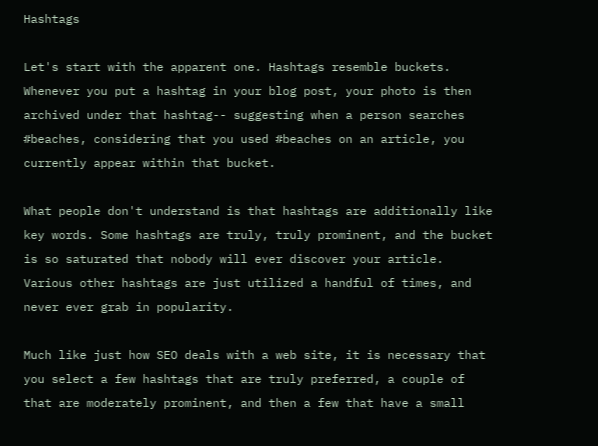Hashtags

Let's start with the apparent one. Hashtags resemble buckets. Whenever you put a hashtag in your blog post, your photo is then archived under that hashtag-- suggesting when a person searches #beaches, considering that you used #beaches on an article, you currently appear within that bucket.

What people don't understand is that hashtags are additionally like key words. Some hashtags are truly, truly prominent, and the bucket is so saturated that nobody will ever discover your article. Various other hashtags are just utilized a handful of times, and never ever grab in popularity.

Much like just how SEO deals with a web site, it is necessary that you select a few hashtags that are truly preferred, a couple of that are moderately prominent, and then a few that have a small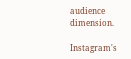audience dimension.

Instagram's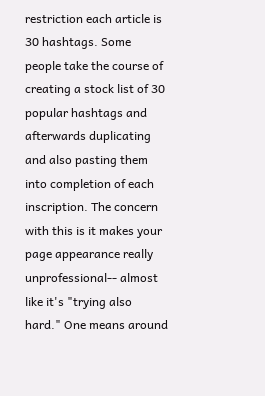restriction each article is 30 hashtags. Some people take the course of creating a stock list of 30 popular hashtags and afterwards duplicating and also pasting them into completion of each inscription. The concern with this is it makes your page appearance really unprofessional-- almost like it's "trying also hard." One means around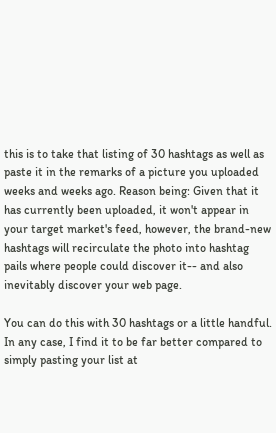this is to take that listing of 30 hashtags as well as paste it in the remarks of a picture you uploaded weeks and weeks ago. Reason being: Given that it has currently been uploaded, it won't appear in your target market's feed, however, the brand-new hashtags will recirculate the photo into hashtag pails where people could discover it-- and also inevitably discover your web page.

You can do this with 30 hashtags or a little handful. In any case, I find it to be far better compared to simply pasting your list at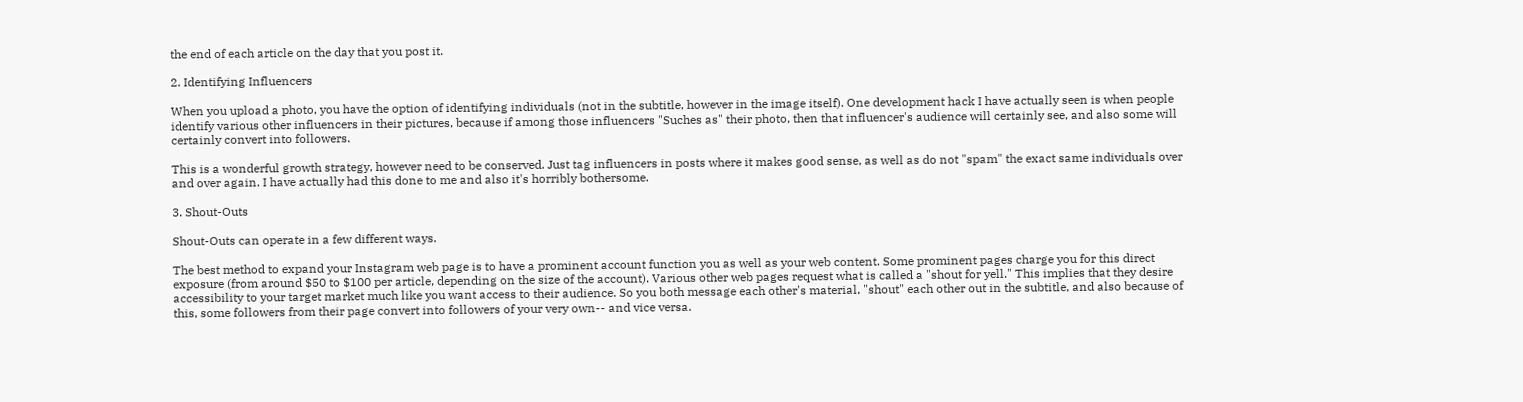the end of each article on the day that you post it.

2. Identifying Influencers

When you upload a photo, you have the option of identifying individuals (not in the subtitle, however in the image itself). One development hack I have actually seen is when people identify various other influencers in their pictures, because if among those influencers "Suches as" their photo, then that influencer's audience will certainly see, and also some will certainly convert into followers.

This is a wonderful growth strategy, however need to be conserved. Just tag influencers in posts where it makes good sense, as well as do not "spam" the exact same individuals over and over again. I have actually had this done to me and also it's horribly bothersome.

3. Shout-Outs

Shout-Outs can operate in a few different ways.

The best method to expand your Instagram web page is to have a prominent account function you as well as your web content. Some prominent pages charge you for this direct exposure (from around $50 to $100 per article, depending on the size of the account). Various other web pages request what is called a "shout for yell." This implies that they desire accessibility to your target market much like you want access to their audience. So you both message each other's material, "shout" each other out in the subtitle, and also because of this, some followers from their page convert into followers of your very own-- and vice versa.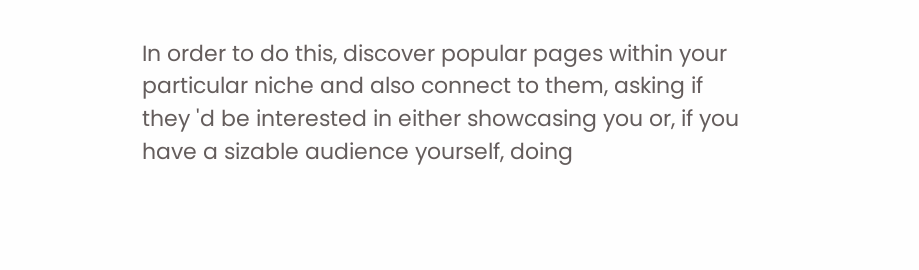In order to do this, discover popular pages within your particular niche and also connect to them, asking if they 'd be interested in either showcasing you or, if you have a sizable audience yourself, doing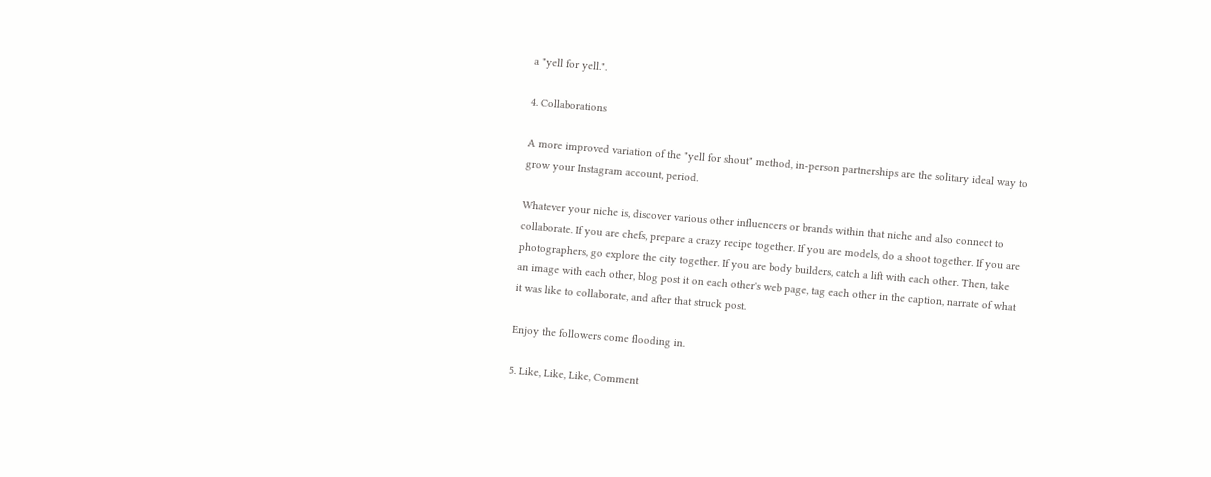a "yell for yell.".

4. Collaborations

A more improved variation of the "yell for shout" method, in-person partnerships are the solitary ideal way to grow your Instagram account, period.

Whatever your niche is, discover various other influencers or brands within that niche and also connect to collaborate. If you are chefs, prepare a crazy recipe together. If you are models, do a shoot together. If you are photographers, go explore the city together. If you are body builders, catch a lift with each other. Then, take an image with each other, blog post it on each other's web page, tag each other in the caption, narrate of what it was like to collaborate, and after that struck post.

Enjoy the followers come flooding in.

5. Like, Like, Like, Comment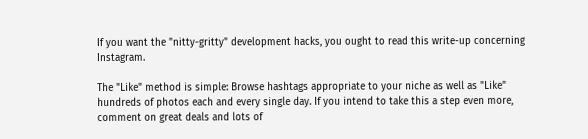If you want the "nitty-gritty" development hacks, you ought to read this write-up concerning Instagram.

The "Like" method is simple: Browse hashtags appropriate to your niche as well as "Like" hundreds of photos each and every single day. If you intend to take this a step even more, comment on great deals and lots of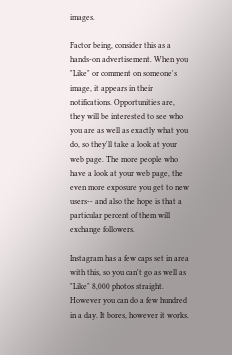images.

Factor being, consider this as a hands-on advertisement. When you "Like" or comment on someone's image, it appears in their notifications. Opportunities are, they will be interested to see who you are as well as exactly what you do, so they'll take a look at your web page. The more people who have a look at your web page, the even more exposure you get to new users-- and also the hope is that a particular percent of them will exchange followers.

Instagram has a few caps set in area with this, so you can't go as well as "Like" 8,000 photos straight. However you can do a few hundred in a day. It bores, however it works.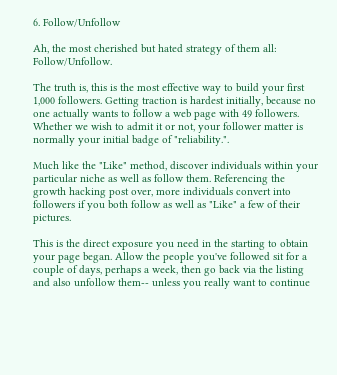6. Follow/Unfollow

Ah, the most cherished but hated strategy of them all: Follow/Unfollow.

The truth is, this is the most effective way to build your first 1,000 followers. Getting traction is hardest initially, because no one actually wants to follow a web page with 49 followers. Whether we wish to admit it or not, your follower matter is normally your initial badge of "reliability.".

Much like the "Like" method, discover individuals within your particular niche as well as follow them. Referencing the growth hacking post over, more individuals convert into followers if you both follow as well as "Like" a few of their pictures.

This is the direct exposure you need in the starting to obtain your page began. Allow the people you've followed sit for a couple of days, perhaps a week, then go back via the listing and also unfollow them-- unless you really want to continue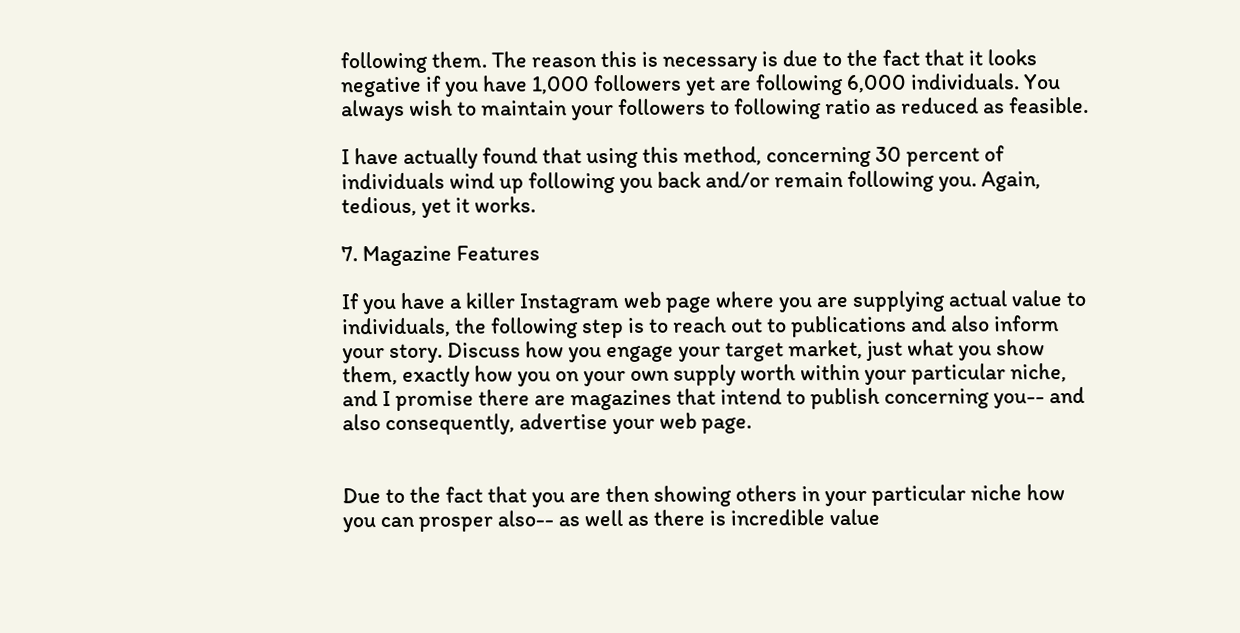following them. The reason this is necessary is due to the fact that it looks negative if you have 1,000 followers yet are following 6,000 individuals. You always wish to maintain your followers to following ratio as reduced as feasible.

I have actually found that using this method, concerning 30 percent of individuals wind up following you back and/or remain following you. Again, tedious, yet it works.

7. Magazine Features

If you have a killer Instagram web page where you are supplying actual value to individuals, the following step is to reach out to publications and also inform your story. Discuss how you engage your target market, just what you show them, exactly how you on your own supply worth within your particular niche, and I promise there are magazines that intend to publish concerning you-- and also consequently, advertise your web page.


Due to the fact that you are then showing others in your particular niche how you can prosper also-- as well as there is incredible value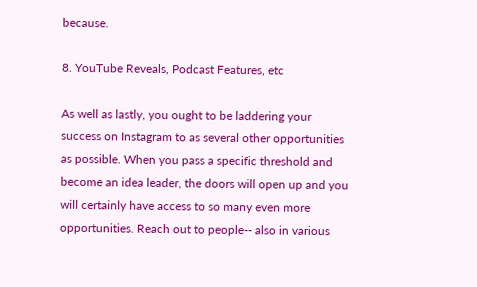because.

8. YouTube Reveals, Podcast Features, etc

As well as lastly, you ought to be laddering your success on Instagram to as several other opportunities as possible. When you pass a specific threshold and become an idea leader, the doors will open up and you will certainly have access to so many even more opportunities. Reach out to people-- also in various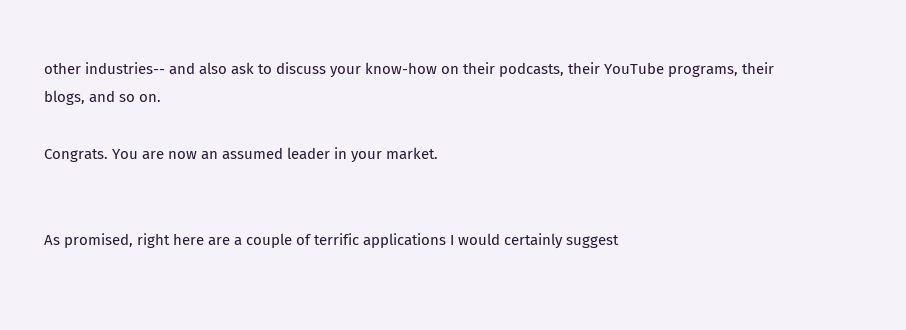other industries-- and also ask to discuss your know-how on their podcasts, their YouTube programs, their blogs, and so on.

Congrats. You are now an assumed leader in your market.


As promised, right here are a couple of terrific applications I would certainly suggest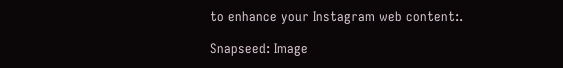to enhance your Instagram web content:.

Snapseed: Image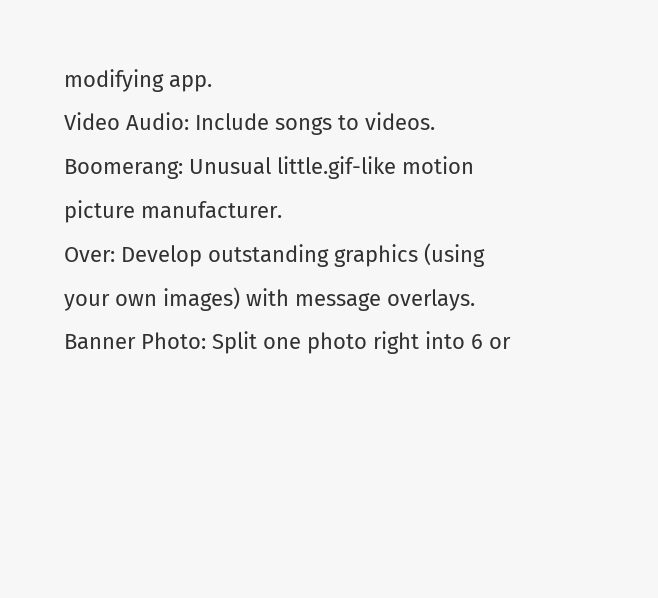modifying app.
Video Audio: Include songs to videos.
Boomerang: Unusual little.gif-like motion picture manufacturer.
Over: Develop outstanding graphics (using your own images) with message overlays.
Banner Photo: Split one photo right into 6 or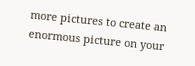more pictures to create an enormous picture on your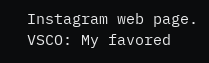Instagram web page.
VSCO: My favored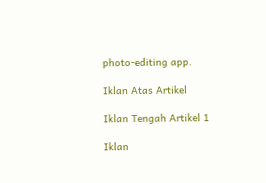photo-editing app.

Iklan Atas Artikel

Iklan Tengah Artikel 1

Iklan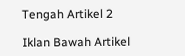Tengah Artikel 2

Iklan Bawah Artikel